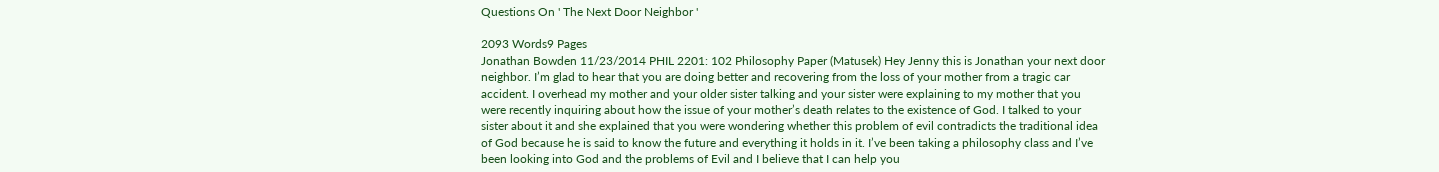Questions On ' The Next Door Neighbor '

2093 Words9 Pages
Jonathan Bowden 11/23/2014 PHIL 2201: 102 Philosophy Paper (Matusek) Hey Jenny this is Jonathan your next door neighbor. I’m glad to hear that you are doing better and recovering from the loss of your mother from a tragic car accident. I overhead my mother and your older sister talking and your sister were explaining to my mother that you were recently inquiring about how the issue of your mother’s death relates to the existence of God. I talked to your sister about it and she explained that you were wondering whether this problem of evil contradicts the traditional idea of God because he is said to know the future and everything it holds in it. I’ve been taking a philosophy class and I’ve been looking into God and the problems of Evil and I believe that I can help you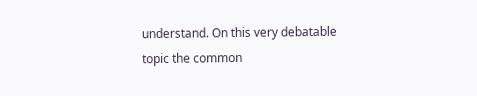understand. On this very debatable topic the common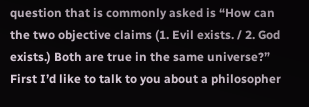question that is commonly asked is “How can the two objective claims (1. Evil exists. / 2. God exists.) Both are true in the same universe?” First I’d like to talk to you about a philosopher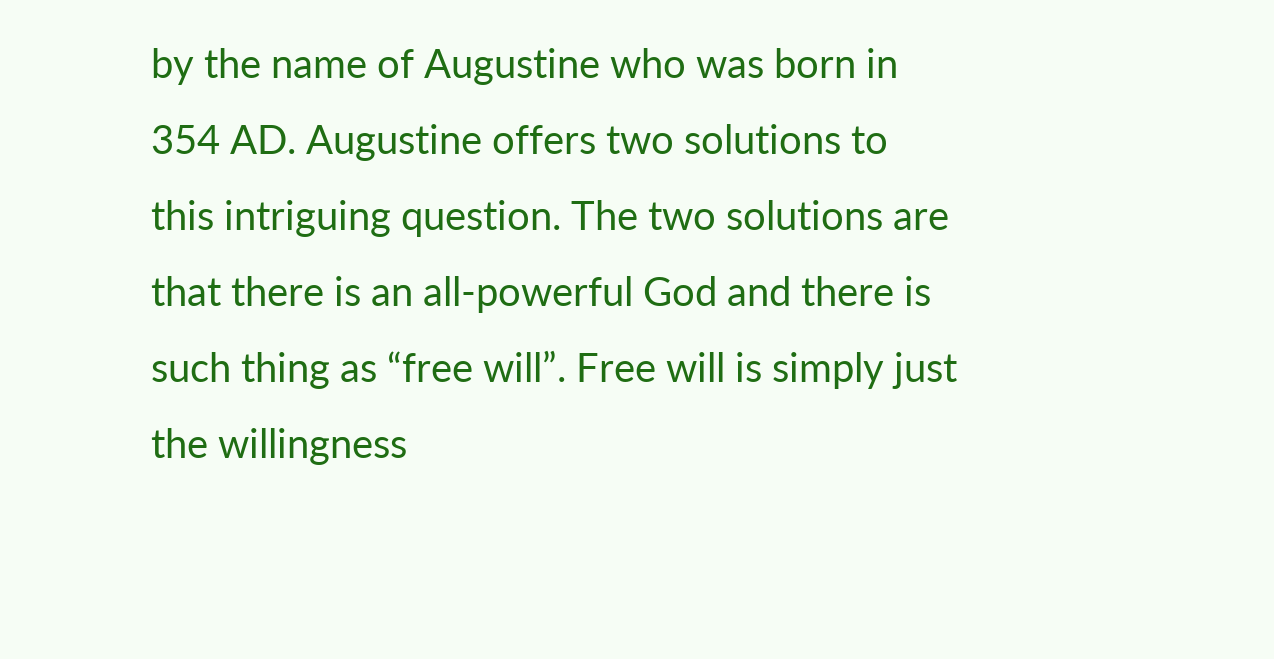by the name of Augustine who was born in 354 AD. Augustine offers two solutions to this intriguing question. The two solutions are that there is an all-powerful God and there is such thing as “free will”. Free will is simply just the willingness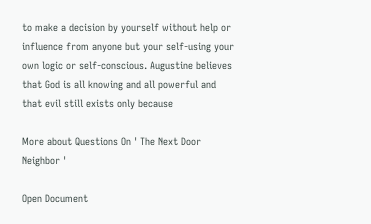to make a decision by yourself without help or influence from anyone but your self-using your own logic or self-conscious. Augustine believes that God is all knowing and all powerful and that evil still exists only because

More about Questions On ' The Next Door Neighbor '

Open Document